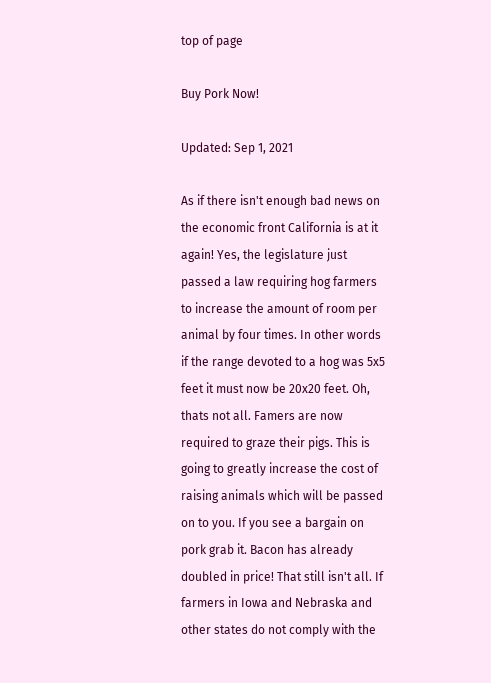top of page

Buy Pork Now!

Updated: Sep 1, 2021

As if there isn't enough bad news on the economic front California is at it again! Yes, the legislature just passed a law requiring hog farmers to increase the amount of room per animal by four times. In other words if the range devoted to a hog was 5x5 feet it must now be 20x20 feet. Oh, thats not all. Famers are now required to graze their pigs. This is going to greatly increase the cost of raising animals which will be passed on to you. If you see a bargain on pork grab it. Bacon has already doubled in price! That still isn't all. If farmers in Iowa and Nebraska and other states do not comply with the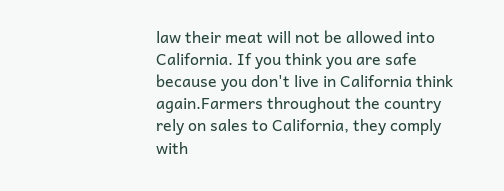law their meat will not be allowed into California. If you think you are safe because you don't live in California think again.Farmers throughout the country rely on sales to California, they comply with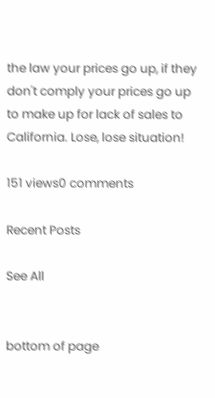the law your prices go up, if they don't comply your prices go up to make up for lack of sales to California. Lose, lose situation!

151 views0 comments

Recent Posts

See All


bottom of page